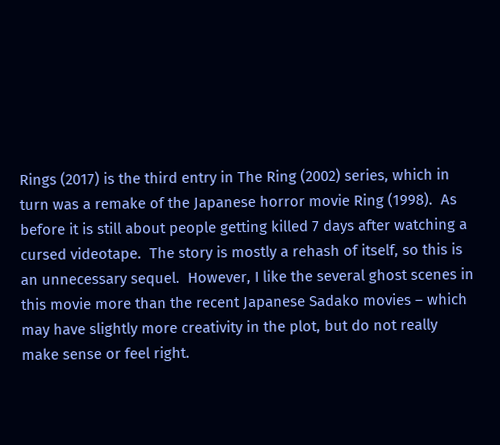Rings (2017) is the third entry in The Ring (2002) series, which in turn was a remake of the Japanese horror movie Ring (1998).  As before it is still about people getting killed 7 days after watching a cursed videotape.  The story is mostly a rehash of itself, so this is an unnecessary sequel.  However, I like the several ghost scenes in this movie more than the recent Japanese Sadako movies – which may have slightly more creativity in the plot, but do not really make sense or feel right.